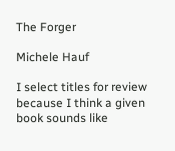The Forger

Michele Hauf

I select titles for review because I think a given book sounds like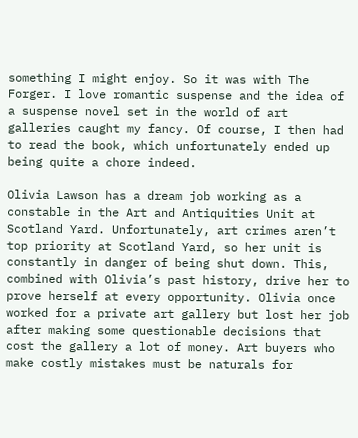something I might enjoy. So it was with The Forger. I love romantic suspense and the idea of a suspense novel set in the world of art galleries caught my fancy. Of course, I then had to read the book, which unfortunately ended up being quite a chore indeed.

Olivia Lawson has a dream job working as a constable in the Art and Antiquities Unit at Scotland Yard. Unfortunately, art crimes aren’t top priority at Scotland Yard, so her unit is constantly in danger of being shut down. This, combined with Olivia’s past history, drive her to prove herself at every opportunity. Olivia once worked for a private art gallery but lost her job after making some questionable decisions that cost the gallery a lot of money. Art buyers who make costly mistakes must be naturals for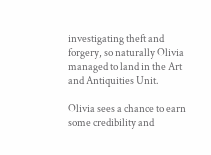investigating theft and forgery, so naturally Olivia managed to land in the Art and Antiquities Unit.

Olivia sees a chance to earn some credibility and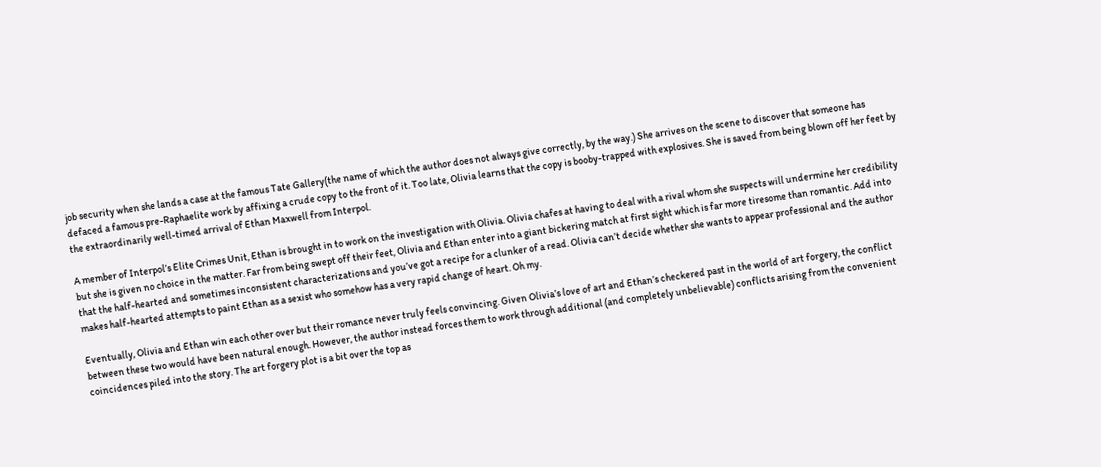job security when she lands a case at the famous Tate Gallery(the name of which the author does not always give correctly, by the way.) She arrives on the scene to discover that someone has defaced a famous pre-Raphaelite work by affixing a crude copy to the front of it. Too late, Olivia learns that the copy is booby-trapped with explosives. She is saved from being blown off her feet by the extraordinarily well-timed arrival of Ethan Maxwell from Interpol.

A member of Interpol’s Elite Crimes Unit, Ethan is brought in to work on the investigation with Olivia. Olivia chafes at having to deal with a rival whom she suspects will undermine her credibility but she is given no choice in the matter. Far from being swept off their feet, Olivia and Ethan enter into a giant bickering match at first sight which is far more tiresome than romantic. Add into that the half-hearted and sometimes inconsistent characterizations and you’ve got a recipe for a clunker of a read. Olivia can’t decide whether she wants to appear professional and the author makes half-hearted attempts to paint Ethan as a sexist who somehow has a very rapid change of heart. Oh my.

Eventually, Olivia and Ethan win each other over but their romance never truly feels convincing. Given Olivia’s love of art and Ethan’s checkered past in the world of art forgery, the conflict between these two would have been natural enough. However, the author instead forces them to work through additional (and completely unbelievable) conflicts arising from the convenient coincidences piled into the story. The art forgery plot is a bit over the top as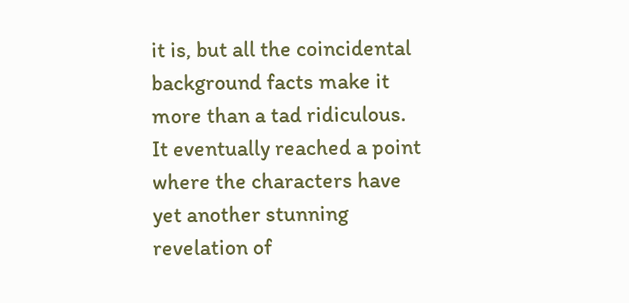it is, but all the coincidental background facts make it more than a tad ridiculous. It eventually reached a point where the characters have yet another stunning revelation of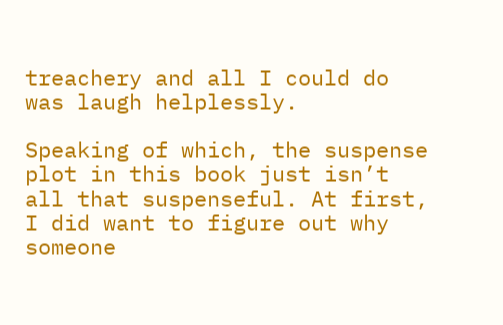treachery and all I could do was laugh helplessly.

Speaking of which, the suspense plot in this book just isn’t all that suspenseful. At first, I did want to figure out why someone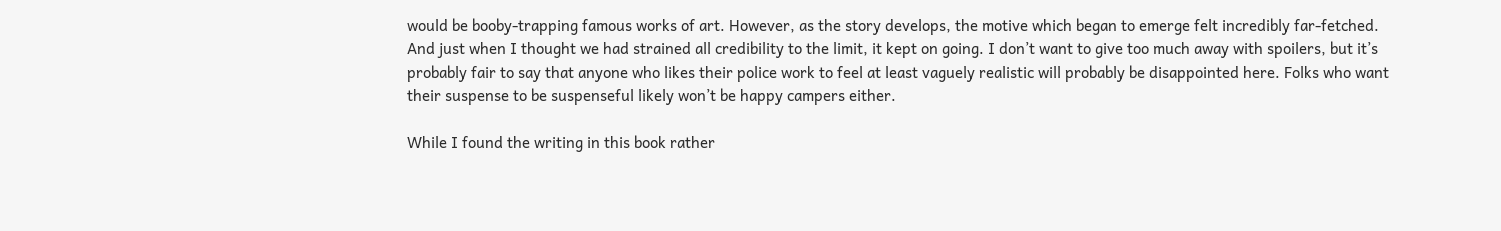would be booby-trapping famous works of art. However, as the story develops, the motive which began to emerge felt incredibly far-fetched. And just when I thought we had strained all credibility to the limit, it kept on going. I don’t want to give too much away with spoilers, but it’s probably fair to say that anyone who likes their police work to feel at least vaguely realistic will probably be disappointed here. Folks who want their suspense to be suspenseful likely won’t be happy campers either.

While I found the writing in this book rather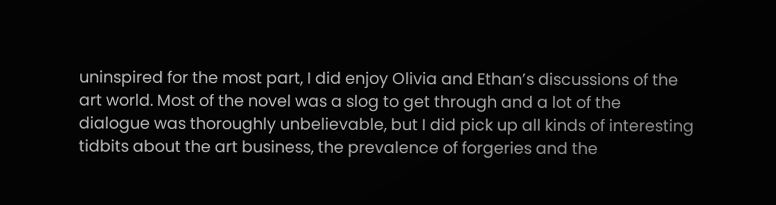uninspired for the most part, I did enjoy Olivia and Ethan’s discussions of the art world. Most of the novel was a slog to get through and a lot of the dialogue was thoroughly unbelievable, but I did pick up all kinds of interesting tidbits about the art business, the prevalence of forgeries and the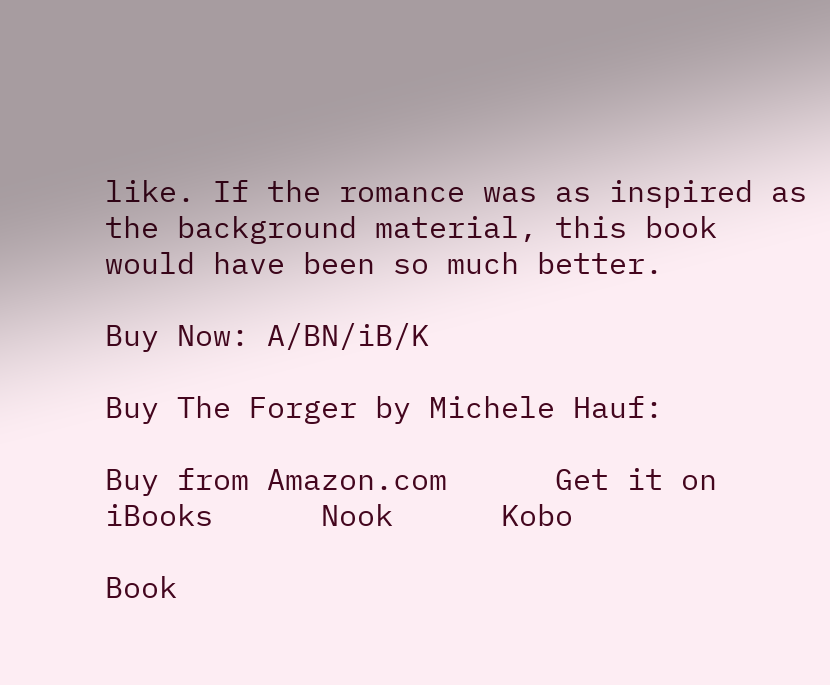like. If the romance was as inspired as the background material, this book would have been so much better.

Buy Now: A/BN/iB/K

Buy The Forger by Michele Hauf:

Buy from Amazon.com      Get it on iBooks      Nook      Kobo

Book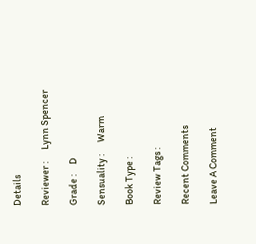Details

Reviewer :      Lynn Spencer

Grade :     D

Sensuality :      Warm

Book Type :

Review Tags :

Recent Comments

Leave A Comment